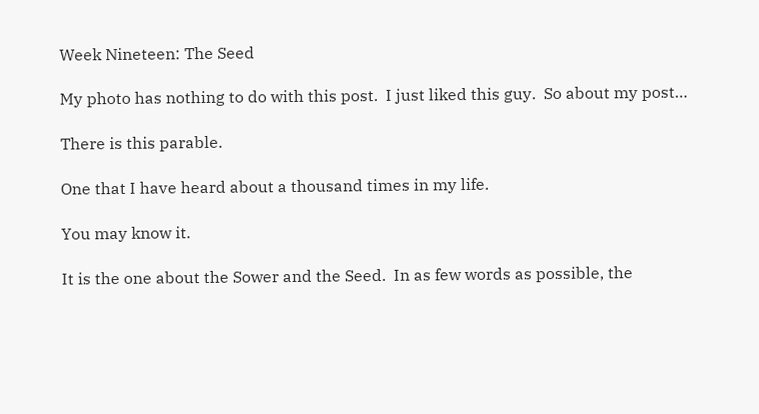Week Nineteen: The Seed

My photo has nothing to do with this post.  I just liked this guy.  So about my post…

There is this parable.

One that I have heard about a thousand times in my life.

You may know it.

It is the one about the Sower and the Seed.  In as few words as possible, the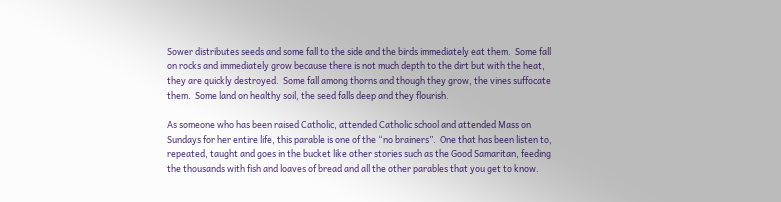Sower distributes seeds and some fall to the side and the birds immediately eat them.  Some fall on rocks and immediately grow because there is not much depth to the dirt but with the heat, they are quickly destroyed.  Some fall among thorns and though they grow, the vines suffocate them.  Some land on healthy soil, the seed falls deep and they flourish.

As someone who has been raised Catholic, attended Catholic school and attended Mass on Sundays for her entire life, this parable is one of the “no brainers”.  One that has been listen to, repeated, taught and goes in the bucket like other stories such as the Good Samaritan, feeding the thousands with fish and loaves of bread and all the other parables that you get to know.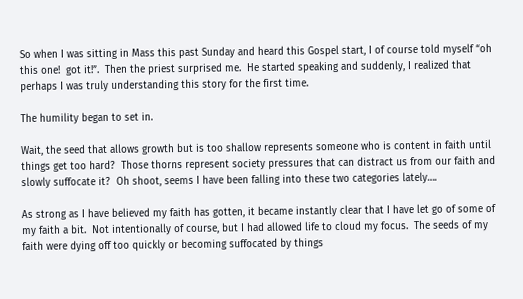So when I was sitting in Mass this past Sunday and heard this Gospel start, I of course told myself “oh this one!  got it!”.  Then the priest surprised me.  He started speaking and suddenly, I realized that perhaps I was truly understanding this story for the first time.

The humility began to set in.

Wait, the seed that allows growth but is too shallow represents someone who is content in faith until things get too hard?  Those thorns represent society pressures that can distract us from our faith and slowly suffocate it?  Oh shoot, seems I have been falling into these two categories lately….

As strong as I have believed my faith has gotten, it became instantly clear that I have let go of some of my faith a bit.  Not intentionally of course, but I had allowed life to cloud my focus.  The seeds of my faith were dying off too quickly or becoming suffocated by things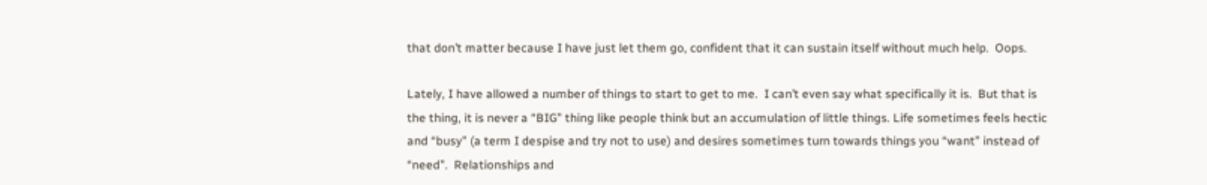that don’t matter because I have just let them go, confident that it can sustain itself without much help.  Oops.

Lately, I have allowed a number of things to start to get to me.  I can’t even say what specifically it is.  But that is the thing, it is never a “BIG” thing like people think but an accumulation of little things. Life sometimes feels hectic and “busy” (a term I despise and try not to use) and desires sometimes turn towards things you “want” instead of “need”.  Relationships and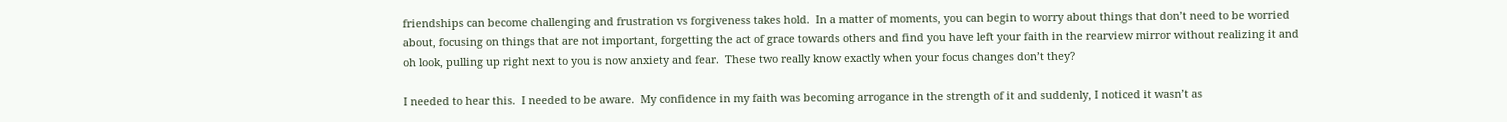friendships can become challenging and frustration vs forgiveness takes hold.  In a matter of moments, you can begin to worry about things that don’t need to be worried about, focusing on things that are not important, forgetting the act of grace towards others and find you have left your faith in the rearview mirror without realizing it and oh look, pulling up right next to you is now anxiety and fear.  These two really know exactly when your focus changes don’t they?

I needed to hear this.  I needed to be aware.  My confidence in my faith was becoming arrogance in the strength of it and suddenly, I noticed it wasn’t as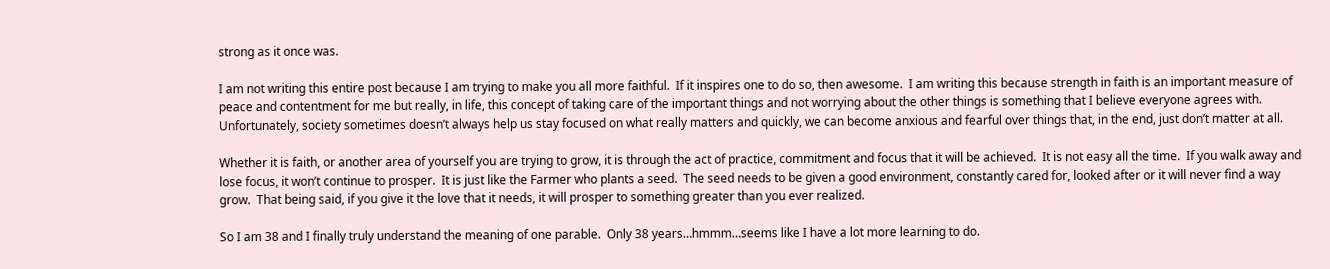strong as it once was.

I am not writing this entire post because I am trying to make you all more faithful.  If it inspires one to do so, then awesome.  I am writing this because strength in faith is an important measure of peace and contentment for me but really, in life, this concept of taking care of the important things and not worrying about the other things is something that I believe everyone agrees with.  Unfortunately, society sometimes doesn’t always help us stay focused on what really matters and quickly, we can become anxious and fearful over things that, in the end, just don’t matter at all.

Whether it is faith, or another area of yourself you are trying to grow, it is through the act of practice, commitment and focus that it will be achieved.  It is not easy all the time.  If you walk away and lose focus, it won’t continue to prosper.  It is just like the Farmer who plants a seed.  The seed needs to be given a good environment, constantly cared for, looked after or it will never find a way grow.  That being said, if you give it the love that it needs, it will prosper to something greater than you ever realized.

So I am 38 and I finally truly understand the meaning of one parable.  Only 38 years…hmmm…seems like I have a lot more learning to do.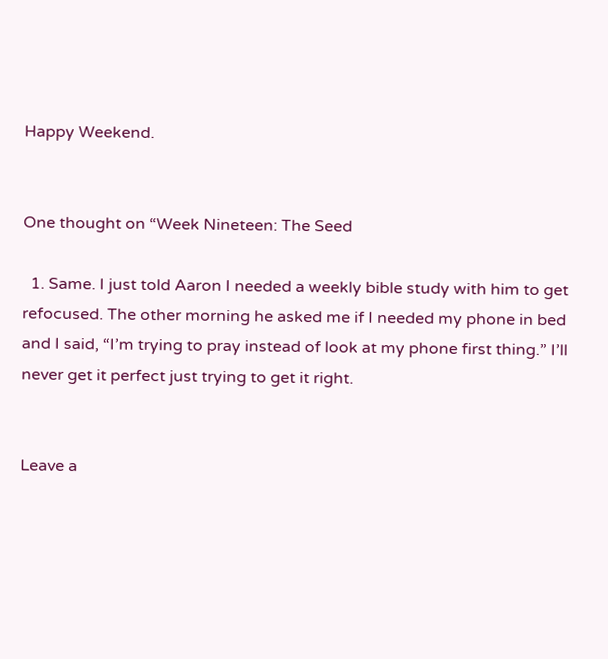Happy Weekend.


One thought on “Week Nineteen: The Seed

  1. Same. I just told Aaron I needed a weekly bible study with him to get refocused. The other morning he asked me if I needed my phone in bed and I said, “I’m trying to pray instead of look at my phone first thing.” I’ll never get it perfect just trying to get it right.


Leave a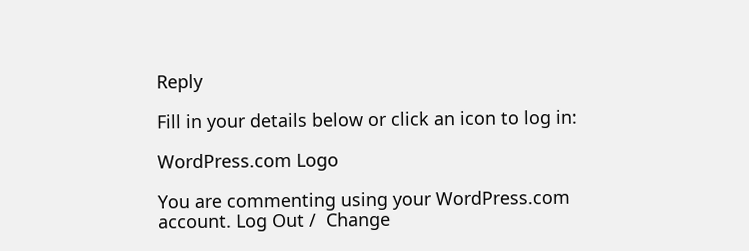Reply

Fill in your details below or click an icon to log in:

WordPress.com Logo

You are commenting using your WordPress.com account. Log Out /  Change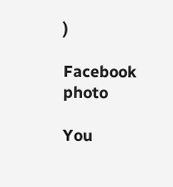)

Facebook photo

You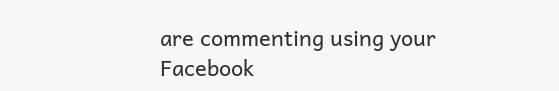are commenting using your Facebook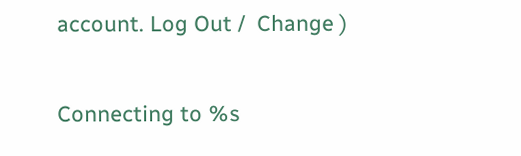account. Log Out /  Change )

Connecting to %s